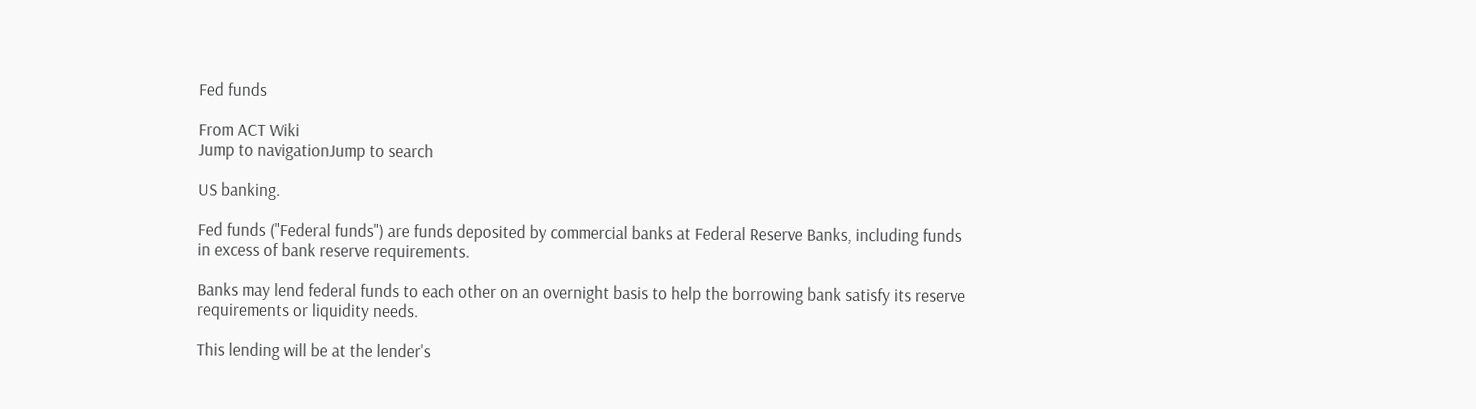Fed funds

From ACT Wiki
Jump to navigationJump to search

US banking.

Fed funds ("Federal funds") are funds deposited by commercial banks at Federal Reserve Banks, including funds in excess of bank reserve requirements.

Banks may lend federal funds to each other on an overnight basis to help the borrowing bank satisfy its reserve requirements or liquidity needs.

This lending will be at the lender's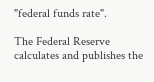"federal funds rate".

The Federal Reserve calculates and publishes the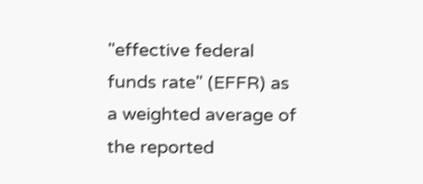"effective federal funds rate" (EFFR) as a weighted average of the reported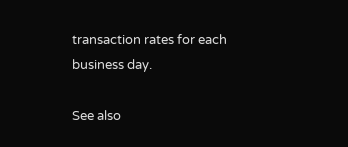transaction rates for each business day.

See also